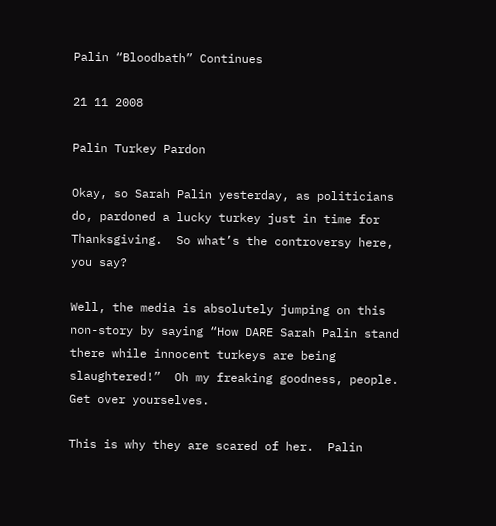Palin “Bloodbath” Continues

21 11 2008

Palin Turkey Pardon

Okay, so Sarah Palin yesterday, as politicians do, pardoned a lucky turkey just in time for Thanksgiving.  So what’s the controversy here, you say?

Well, the media is absolutely jumping on this non-story by saying “How DARE Sarah Palin stand there while innocent turkeys are being slaughtered!”  Oh my freaking goodness, people.  Get over yourselves.

This is why they are scared of her.  Palin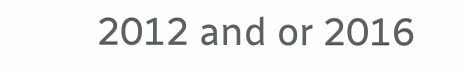2012 and or 2016